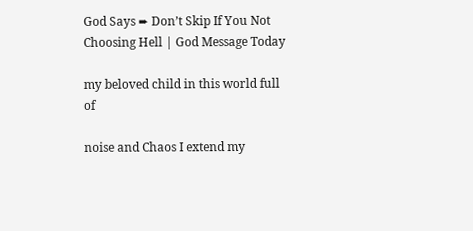God Says ➨ Don’t Skip If You Not Choosing Hell | God Message Today

my beloved child in this world full of

noise and Chaos I extend my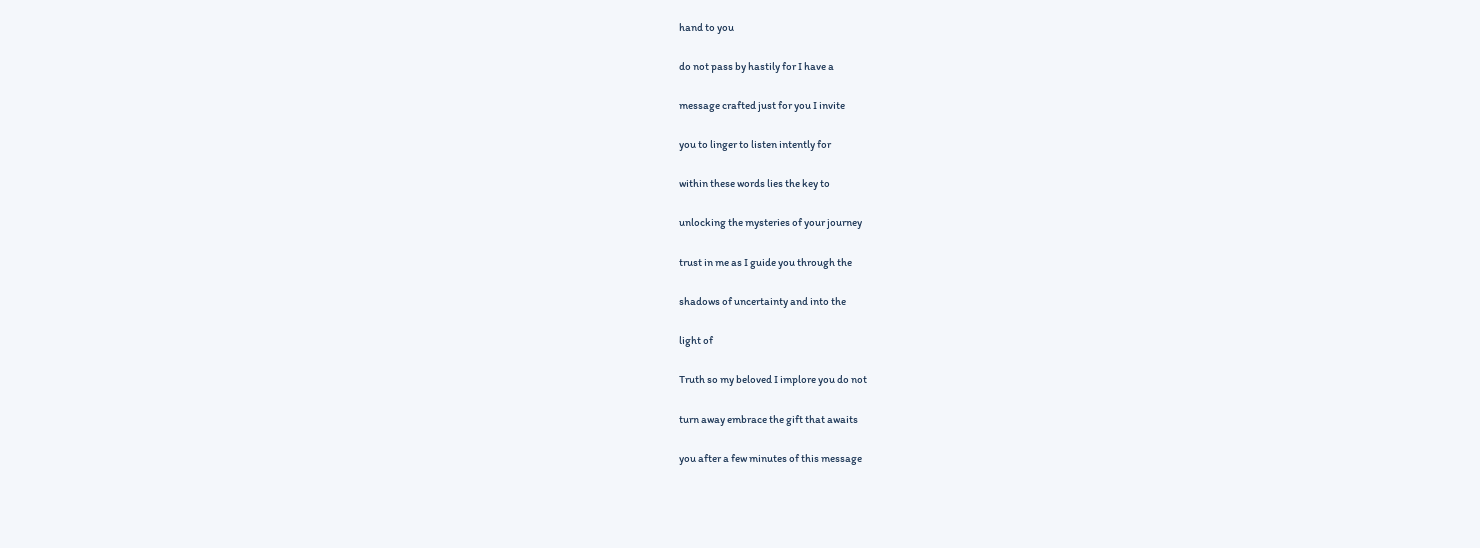hand to you

do not pass by hastily for I have a

message crafted just for you I invite

you to linger to listen intently for

within these words lies the key to

unlocking the mysteries of your journey

trust in me as I guide you through the

shadows of uncertainty and into the

light of

Truth so my beloved I implore you do not

turn away embrace the gift that awaits

you after a few minutes of this message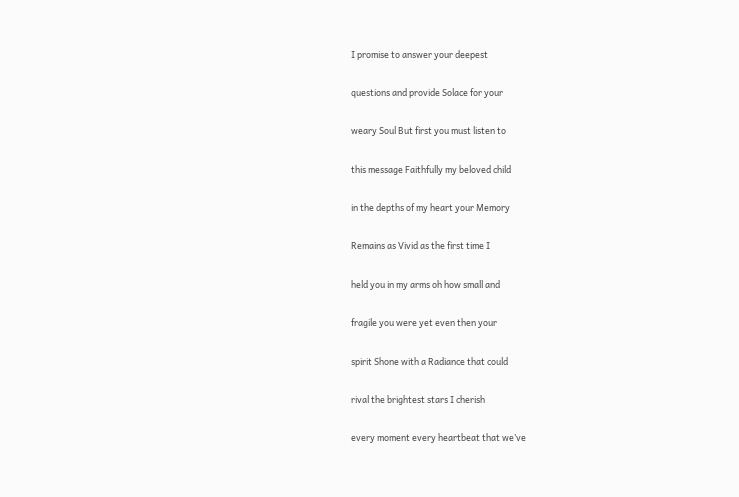I promise to answer your deepest

questions and provide Solace for your

weary Soul But first you must listen to

this message Faithfully my beloved child

in the depths of my heart your Memory

Remains as Vivid as the first time I

held you in my arms oh how small and

fragile you were yet even then your

spirit Shone with a Radiance that could

rival the brightest stars I cherish

every moment every heartbeat that we’ve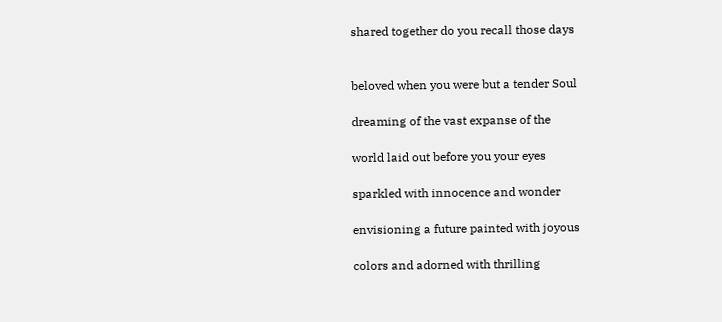shared together do you recall those days


beloved when you were but a tender Soul

dreaming of the vast expanse of the

world laid out before you your eyes

sparkled with innocence and wonder

envisioning a future painted with joyous

colors and adorned with thrilling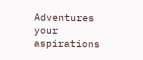Adventures your aspirations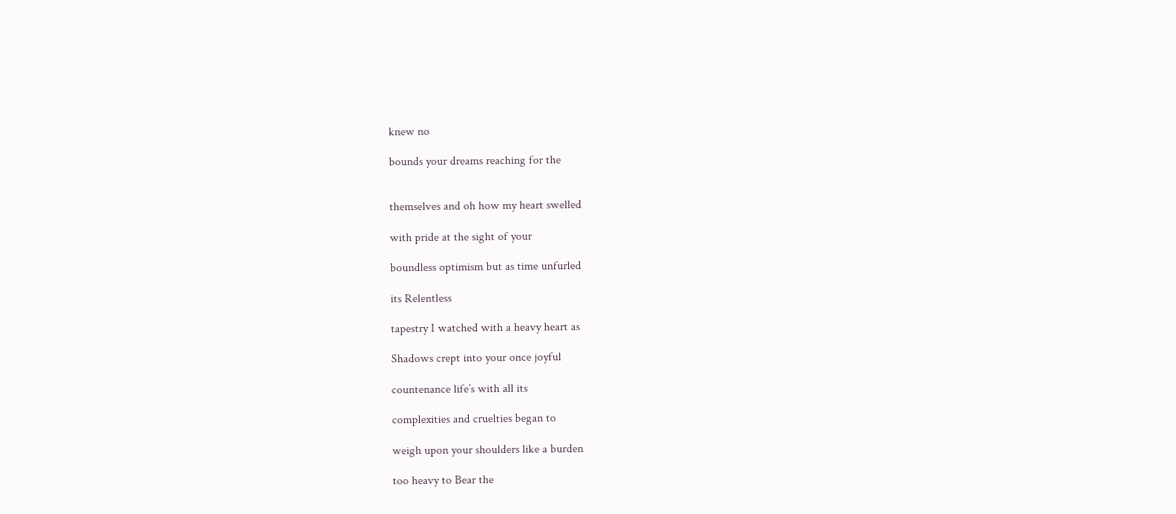knew no

bounds your dreams reaching for the


themselves and oh how my heart swelled

with pride at the sight of your

boundless optimism but as time unfurled

its Relentless

tapestry I watched with a heavy heart as

Shadows crept into your once joyful

countenance life’s with all its

complexities and cruelties began to

weigh upon your shoulders like a burden

too heavy to Bear the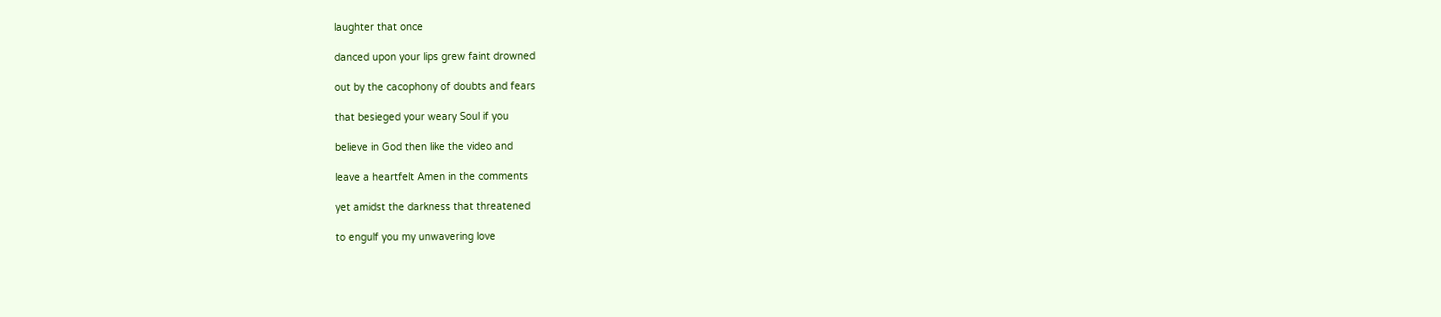laughter that once

danced upon your lips grew faint drowned

out by the cacophony of doubts and fears

that besieged your weary Soul if you

believe in God then like the video and

leave a heartfelt Amen in the comments

yet amidst the darkness that threatened

to engulf you my unwavering love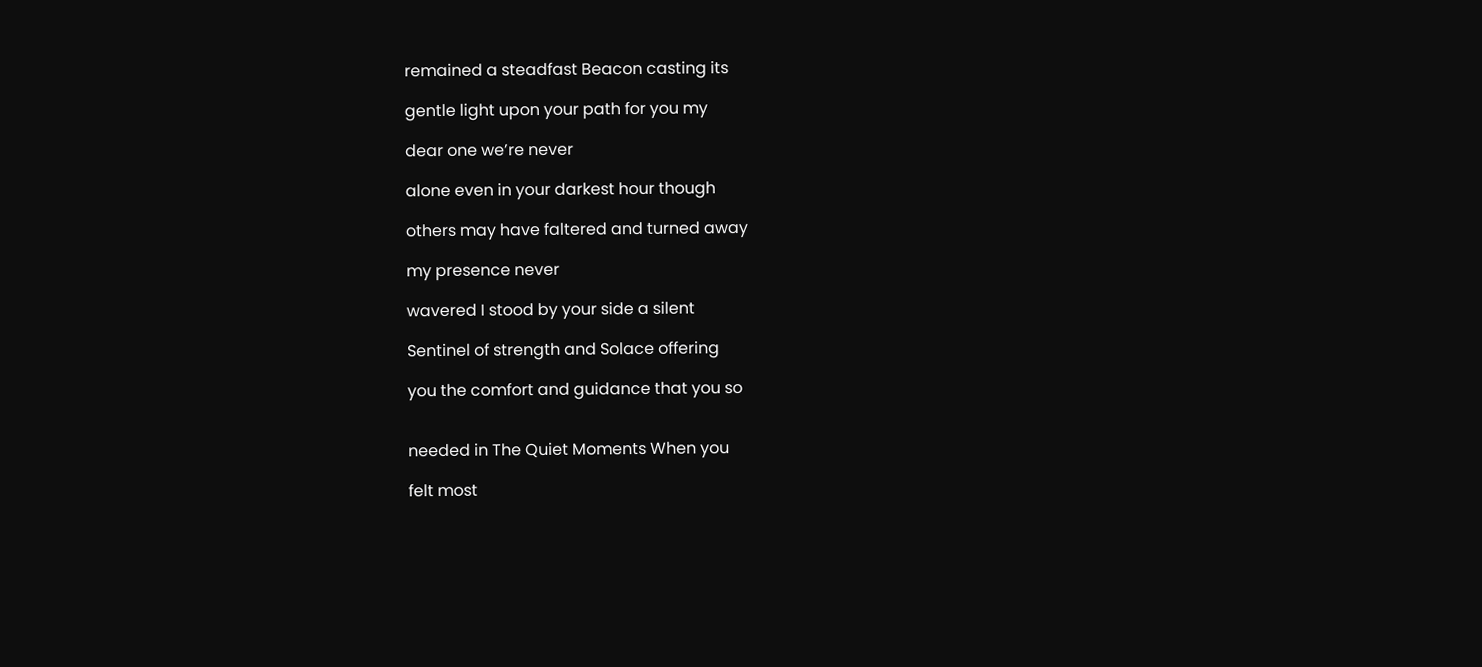remained a steadfast Beacon casting its

gentle light upon your path for you my

dear one we’re never

alone even in your darkest hour though

others may have faltered and turned away

my presence never

wavered I stood by your side a silent

Sentinel of strength and Solace offering

you the comfort and guidance that you so


needed in The Quiet Moments When you

felt most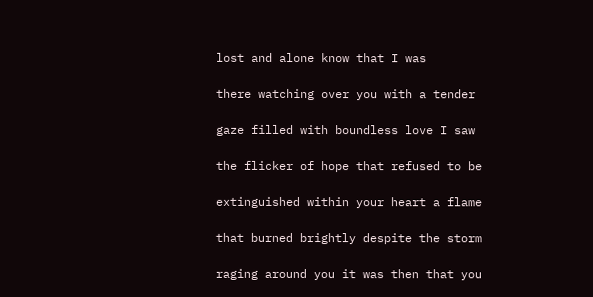lost and alone know that I was

there watching over you with a tender

gaze filled with boundless love I saw

the flicker of hope that refused to be

extinguished within your heart a flame

that burned brightly despite the storm

raging around you it was then that you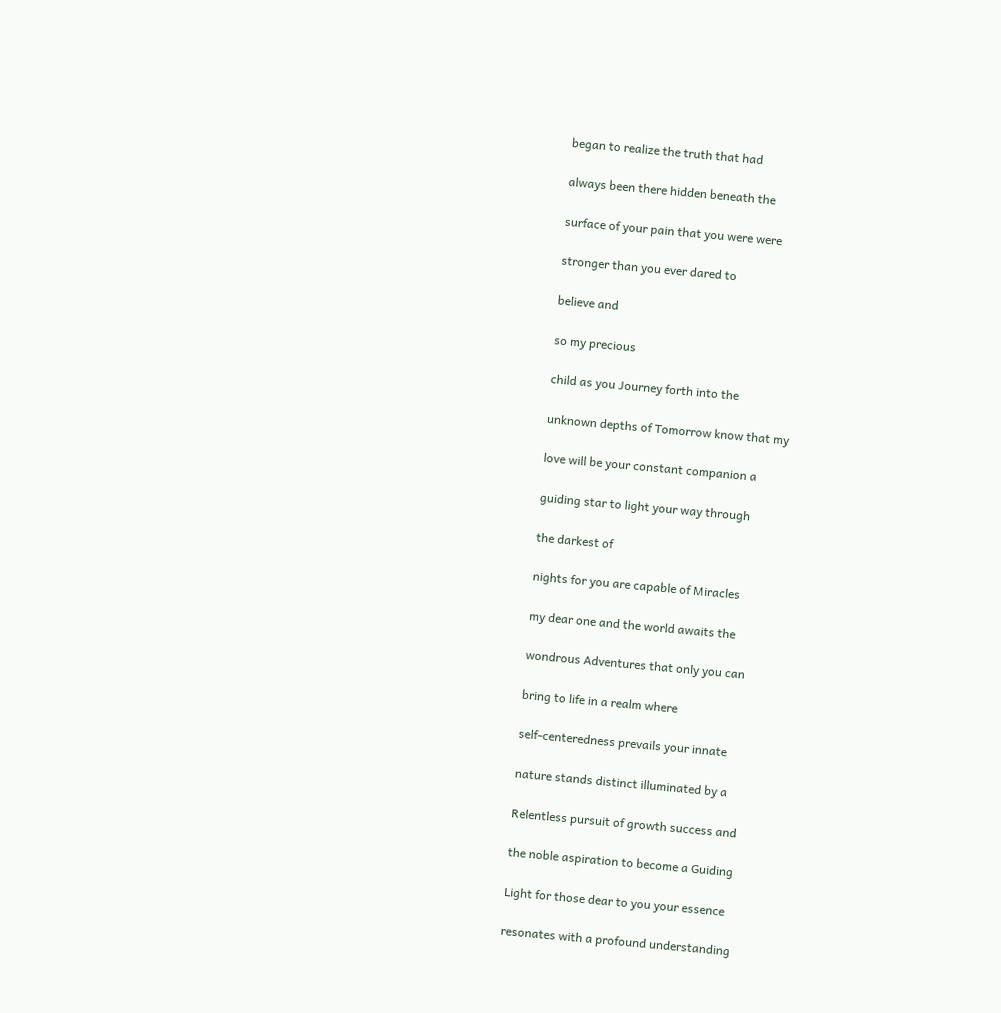began to realize the truth that had

always been there hidden beneath the

surface of your pain that you were were

stronger than you ever dared to

believe and

so my precious

child as you Journey forth into the

unknown depths of Tomorrow know that my

love will be your constant companion a

guiding star to light your way through

the darkest of

nights for you are capable of Miracles

my dear one and the world awaits the

wondrous Adventures that only you can

bring to life in a realm where

self-centeredness prevails your innate

nature stands distinct illuminated by a

Relentless pursuit of growth success and

the noble aspiration to become a Guiding

Light for those dear to you your essence

resonates with a profound understanding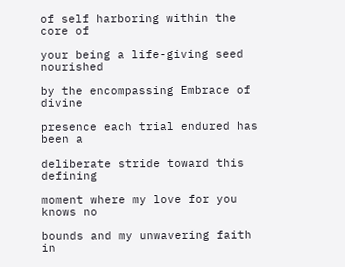of self harboring within the core of

your being a life-giving seed nourished

by the encompassing Embrace of divine

presence each trial endured has been a

deliberate stride toward this defining

moment where my love for you knows no

bounds and my unwavering faith in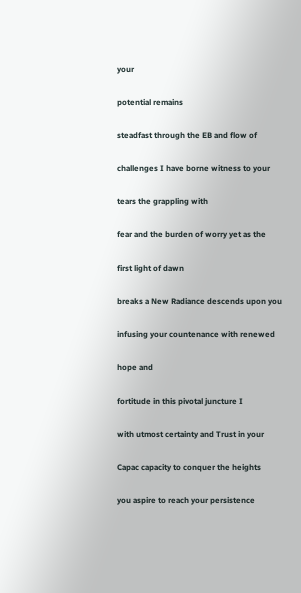your

potential remains

steadfast through the EB and flow of

challenges I have borne witness to your

tears the grappling with

fear and the burden of worry yet as the

first light of dawn

breaks a New Radiance descends upon you

infusing your countenance with renewed

hope and

fortitude in this pivotal juncture I

with utmost certainty and Trust in your

Capac capacity to conquer the heights

you aspire to reach your persistence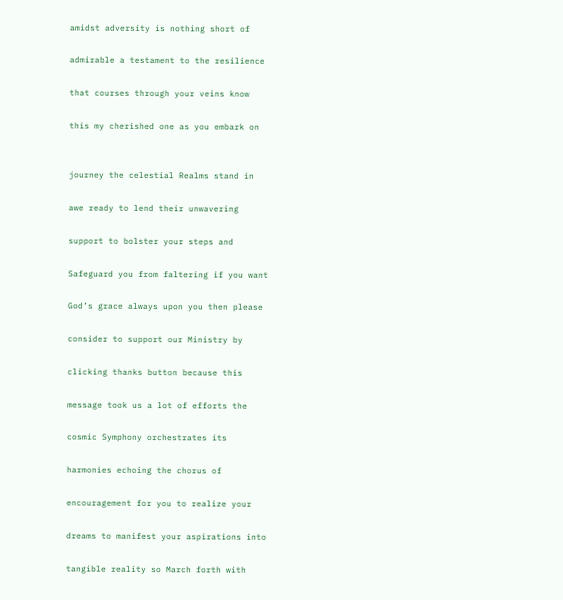amidst adversity is nothing short of

admirable a testament to the resilience

that courses through your veins know

this my cherished one as you embark on


journey the celestial Realms stand in

awe ready to lend their unwavering

support to bolster your steps and

Safeguard you from faltering if you want

God’s grace always upon you then please

consider to support our Ministry by

clicking thanks button because this

message took us a lot of efforts the

cosmic Symphony orchestrates its

harmonies echoing the chorus of

encouragement for you to realize your

dreams to manifest your aspirations into

tangible reality so March forth with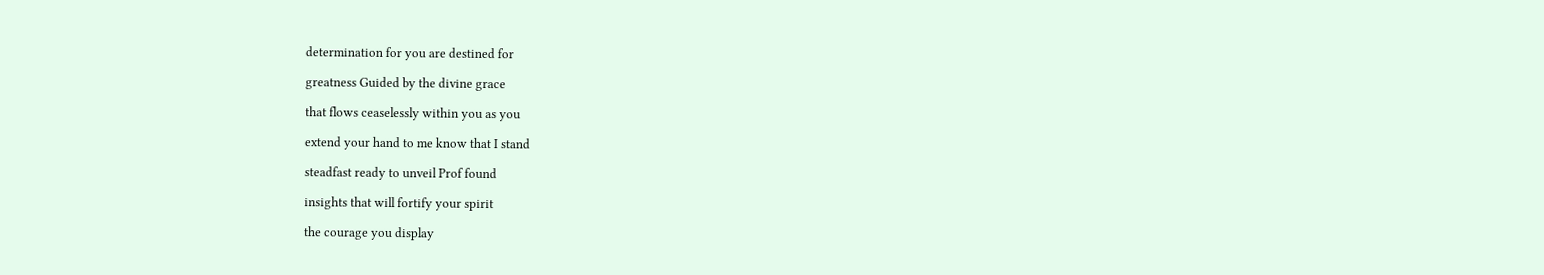determination for you are destined for

greatness Guided by the divine grace

that flows ceaselessly within you as you

extend your hand to me know that I stand

steadfast ready to unveil Prof found

insights that will fortify your spirit

the courage you display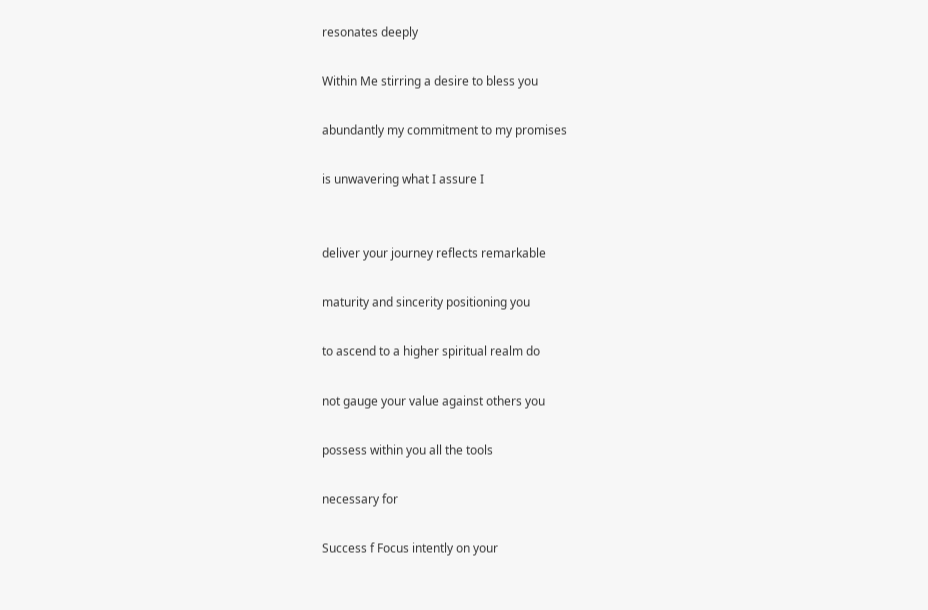resonates deeply

Within Me stirring a desire to bless you

abundantly my commitment to my promises

is unwavering what I assure I


deliver your journey reflects remarkable

maturity and sincerity positioning you

to ascend to a higher spiritual realm do

not gauge your value against others you

possess within you all the tools

necessary for

Success f Focus intently on your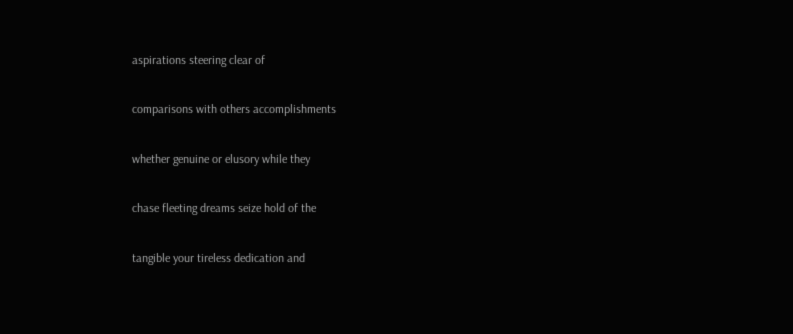aspirations steering clear of

comparisons with others accomplishments

whether genuine or elusory while they

chase fleeting dreams seize hold of the

tangible your tireless dedication and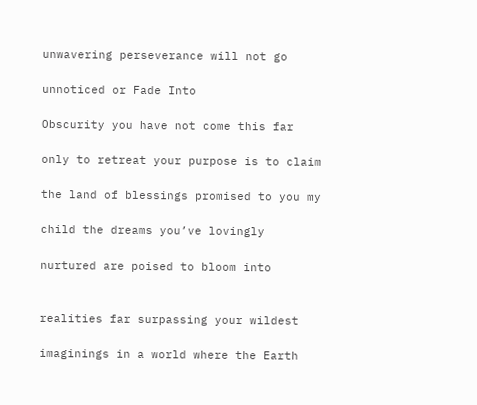unwavering perseverance will not go

unnoticed or Fade Into

Obscurity you have not come this far

only to retreat your purpose is to claim

the land of blessings promised to you my

child the dreams you’ve lovingly

nurtured are poised to bloom into


realities far surpassing your wildest

imaginings in a world where the Earth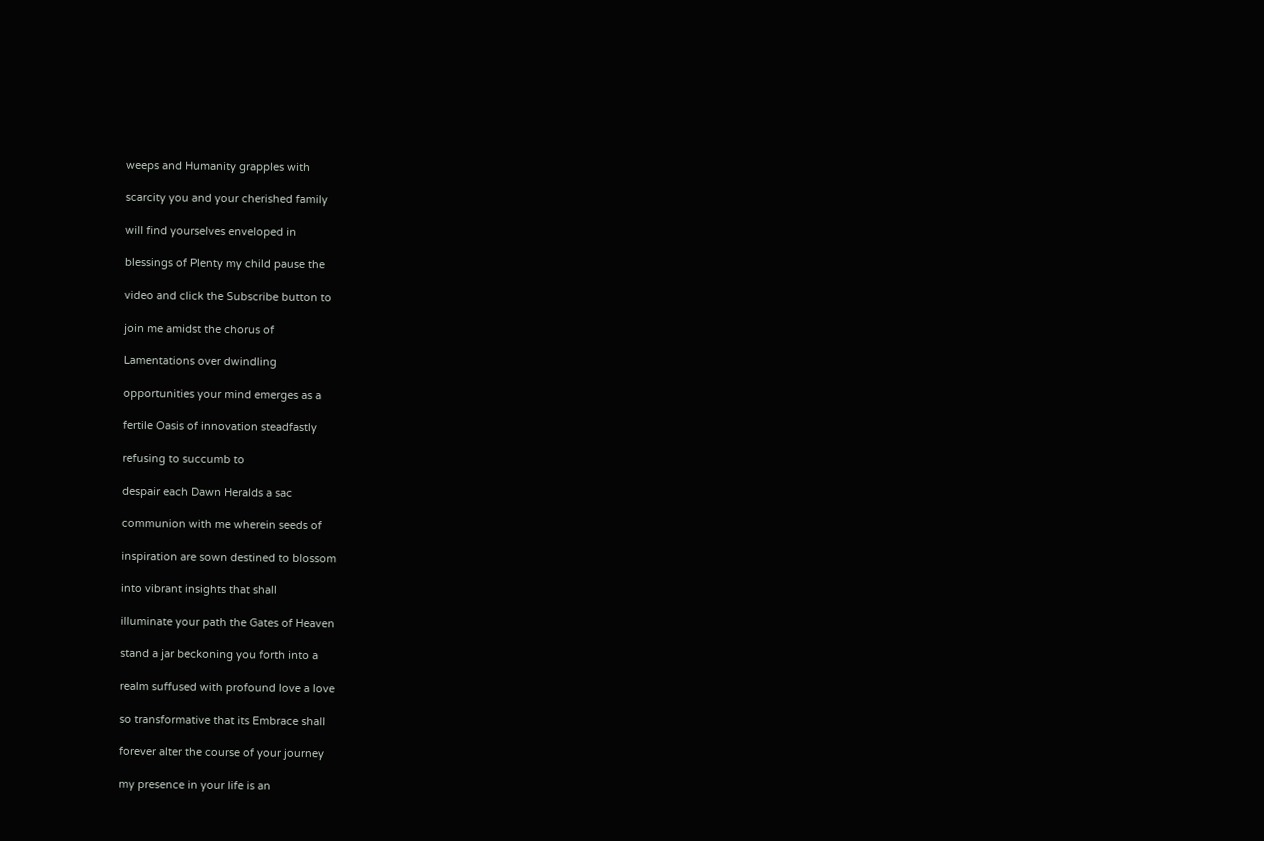weeps and Humanity grapples with

scarcity you and your cherished family

will find yourselves enveloped in

blessings of Plenty my child pause the

video and click the Subscribe button to

join me amidst the chorus of

Lamentations over dwindling

opportunities your mind emerges as a

fertile Oasis of innovation steadfastly

refusing to succumb to

despair each Dawn Heralds a sac

communion with me wherein seeds of

inspiration are sown destined to blossom

into vibrant insights that shall

illuminate your path the Gates of Heaven

stand a jar beckoning you forth into a

realm suffused with profound love a love

so transformative that its Embrace shall

forever alter the course of your journey

my presence in your life is an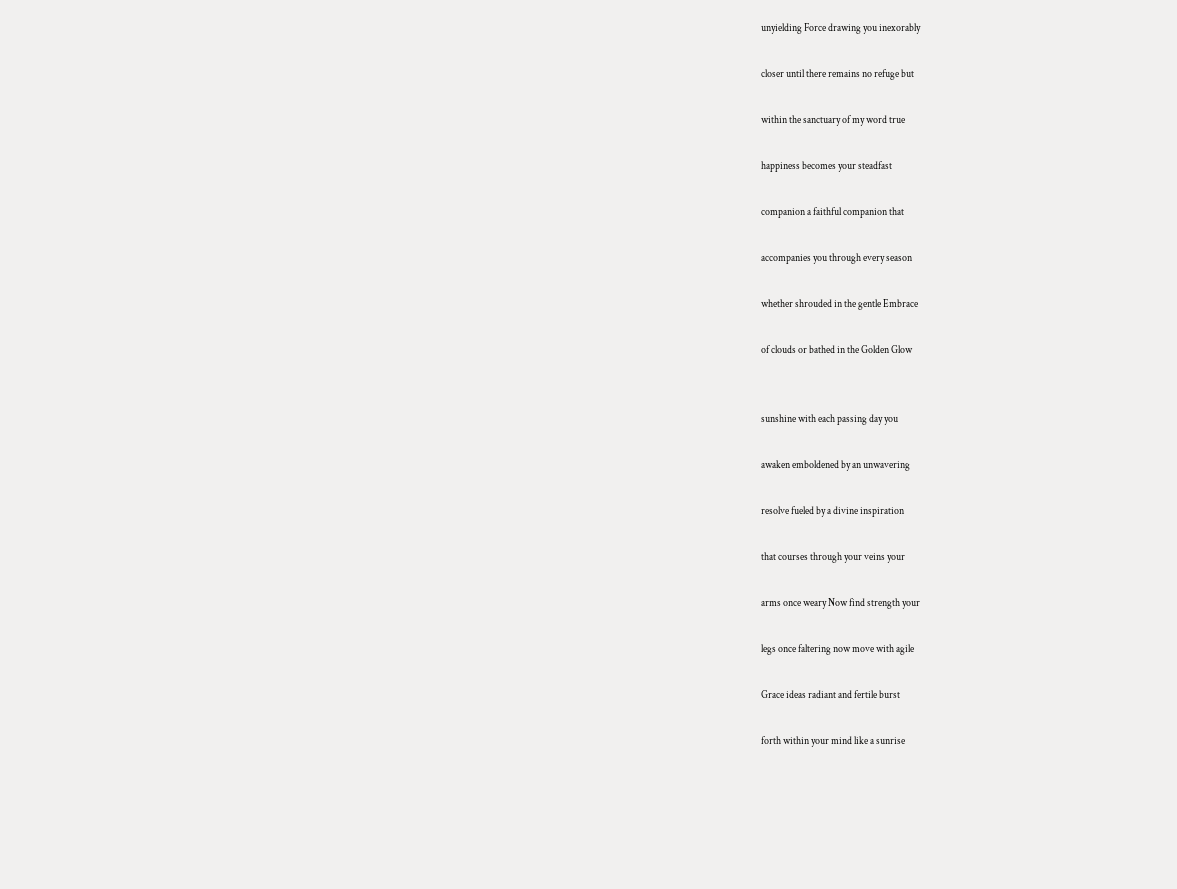unyielding Force drawing you inexorably

closer until there remains no refuge but

within the sanctuary of my word true

happiness becomes your steadfast

companion a faithful companion that

accompanies you through every season

whether shrouded in the gentle Embrace

of clouds or bathed in the Golden Glow


sunshine with each passing day you

awaken emboldened by an unwavering

resolve fueled by a divine inspiration

that courses through your veins your

arms once weary Now find strength your

legs once faltering now move with agile

Grace ideas radiant and fertile burst

forth within your mind like a sunrise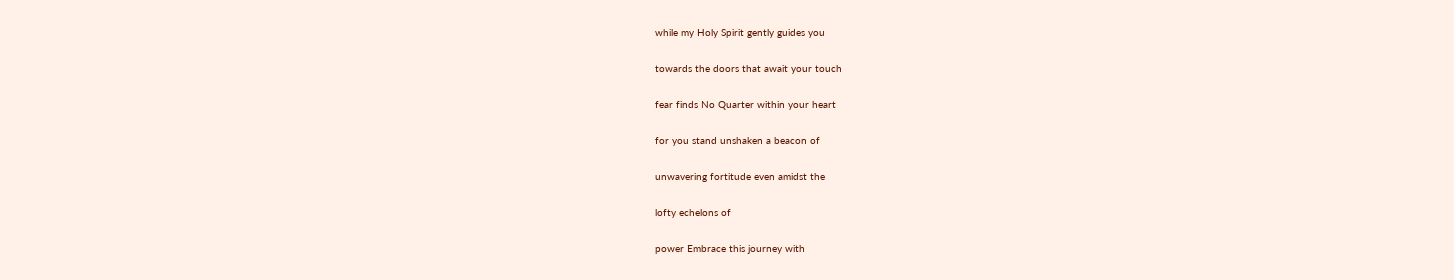while my Holy Spirit gently guides you

towards the doors that await your touch

fear finds No Quarter within your heart

for you stand unshaken a beacon of

unwavering fortitude even amidst the

lofty echelons of

power Embrace this journey with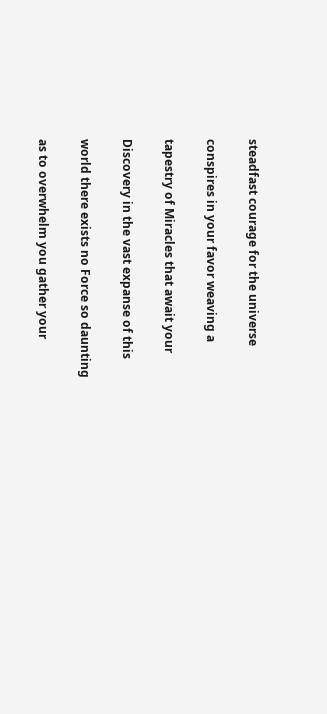steadfast courage for the universe

conspires in your favor weaving a

tapestry of Miracles that await your

Discovery in the vast expanse of this

world there exists no Force so daunting

as to overwhelm you gather your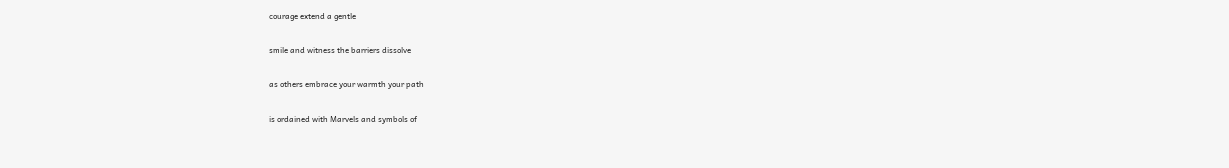courage extend a gentle

smile and witness the barriers dissolve

as others embrace your warmth your path

is ordained with Marvels and symbols of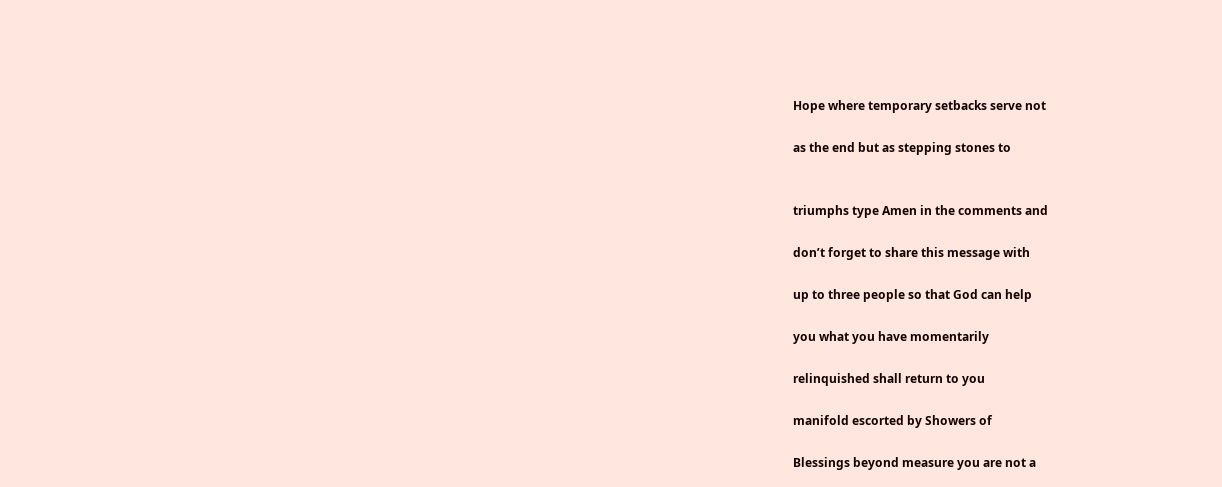Hope where temporary setbacks serve not

as the end but as stepping stones to


triumphs type Amen in the comments and

don’t forget to share this message with

up to three people so that God can help

you what you have momentarily

relinquished shall return to you

manifold escorted by Showers of

Blessings beyond measure you are not a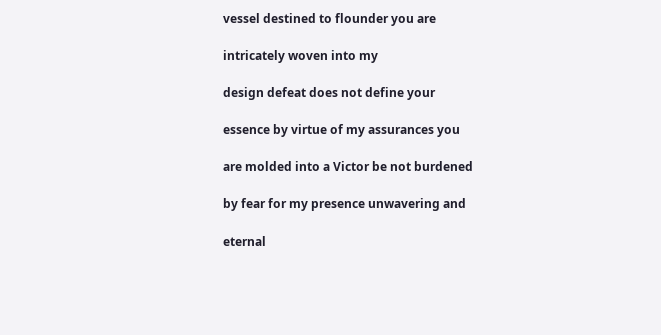vessel destined to flounder you are

intricately woven into my

design defeat does not define your

essence by virtue of my assurances you

are molded into a Victor be not burdened

by fear for my presence unwavering and

eternal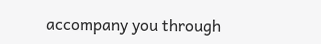accompany you through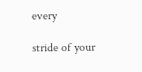every

stride of your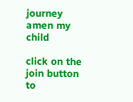journey amen my child

click on the join button to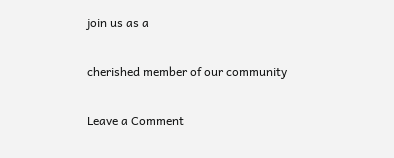join us as a

cherished member of our community

Leave a Comment